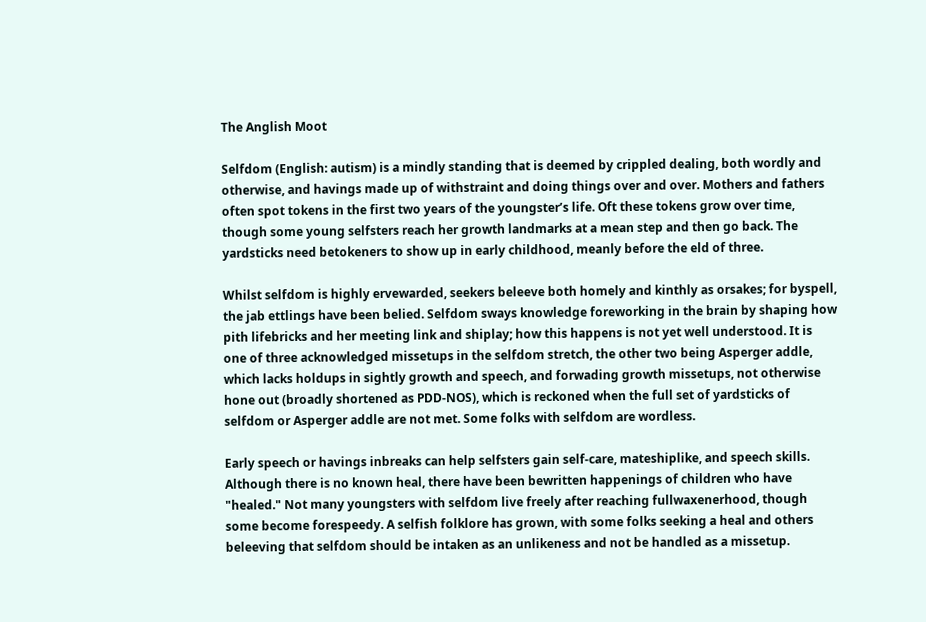The Anglish Moot

Selfdom (English: autism) is a mindly standing that is deemed by crippled dealing, both wordly and otherwise, and havings made up of withstraint and doing things over and over. Mothers and fathers often spot tokens in the first two years of the youngster’s life. Oft these tokens grow over time, though some young selfsters reach her growth landmarks at a mean step and then go back. The yardsticks need betokeners to show up in early childhood, meanly before the eld of three.

Whilst selfdom is highly ervewarded, seekers beleeve both homely and kinthly as orsakes; for byspell, the jab ettlings have been belied. Selfdom sways knowledge foreworking in the brain by shaping how pith lifebricks and her meeting link and shiplay; how this happens is not yet well understood. It is one of three acknowledged missetups in the selfdom stretch, the other two being Asperger addle, which lacks holdups in sightly growth and speech, and forwading growth missetups, not otherwise hone out (broadly shortened as PDD-NOS), which is reckoned when the full set of yardsticks of selfdom or Asperger addle are not met. Some folks with selfdom are wordless.

Early speech or havings inbreaks can help selfsters gain self-care, mateshiplike, and speech skills. Although there is no known heal, there have been bewritten happenings of children who have "healed." Not many youngsters with selfdom live freely after reaching fullwaxenerhood, though some become forespeedy. A selfish folklore has grown, with some folks seeking a heal and others beleeving that selfdom should be intaken as an unlikeness and not be handled as a missetup.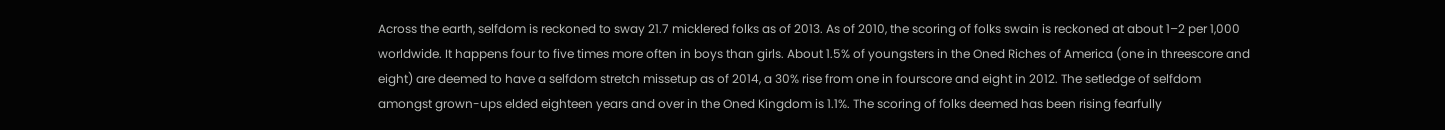Across the earth, selfdom is reckoned to sway 21.7 micklered folks as of 2013. As of 2010, the scoring of folks swain is reckoned at about 1–2 per 1,000 worldwide. It happens four to five times more often in boys than girls. About 1.5% of youngsters in the Oned Riches of America (one in threescore and eight) are deemed to have a selfdom stretch missetup as of 2014, a 30% rise from one in fourscore and eight in 2012. The setledge of selfdom amongst grown-ups elded eighteen years and over in the Oned Kingdom is 1.1%. The scoring of folks deemed has been rising fearfully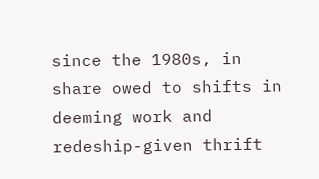since the 1980s, in share owed to shifts in deeming work and redeship-given thrift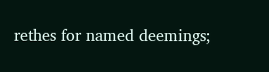rethes for named deemings;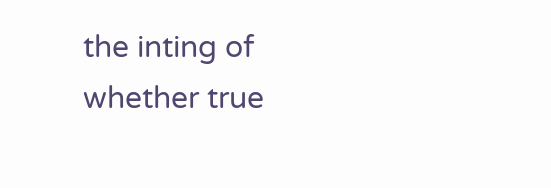the inting of whether true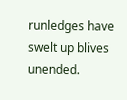runledges have swelt up blives unended.